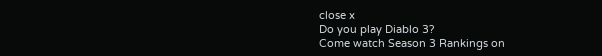close x
Do you play Diablo 3?
Come watch Season 3 Rankings on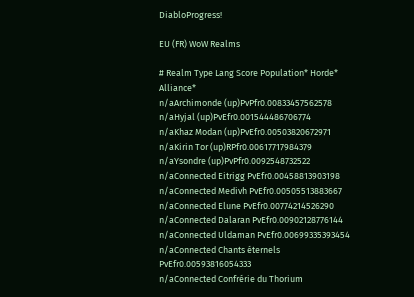DiabloProgress!

EU (FR) WoW Realms

# Realm Type Lang Score Population* Horde* Alliance*
n/aArchimonde (up)PvPfr0.00833457562578
n/aHyjal (up)PvEfr0.001544486706774
n/aKhaz Modan (up)PvEfr0.00503820672971
n/aKirin Tor (up)RPfr0.00617717984379
n/aYsondre (up)PvPfr0.0092548732522
n/aConnected Eitrigg PvEfr0.00458813903198
n/aConnected Medivh PvEfr0.00505513883667
n/aConnected Elune PvEfr0.00774214526290
n/aConnected Dalaran PvEfr0.00902128776144
n/aConnected Uldaman PvEfr0.00699335393454
n/aConnected Chants éternels PvEfr0.00593816054333
n/aConnected Confrérie du Thorium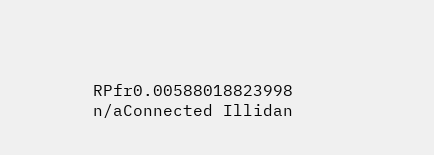RPfr0.00588018823998
n/aConnected Illidan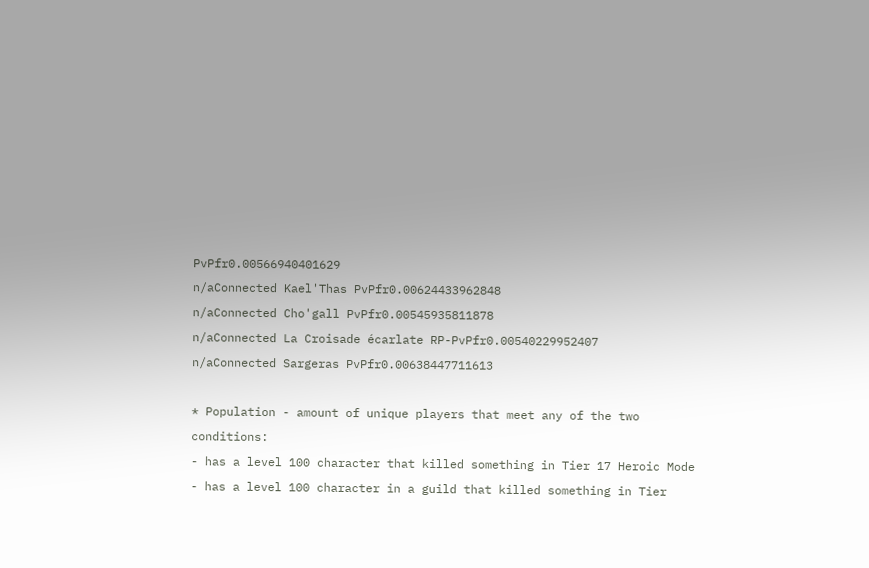PvPfr0.00566940401629
n/aConnected Kael'Thas PvPfr0.00624433962848
n/aConnected Cho'gall PvPfr0.00545935811878
n/aConnected La Croisade écarlate RP-PvPfr0.00540229952407
n/aConnected Sargeras PvPfr0.00638447711613

* Population - amount of unique players that meet any of the two conditions:
- has a level 100 character that killed something in Tier 17 Heroic Mode
- has a level 100 character in a guild that killed something in Tier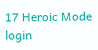17 Heroic Mode
login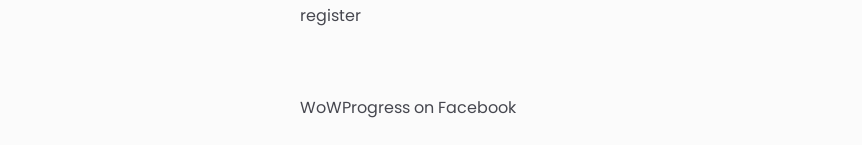register



WoWProgress on Facebook